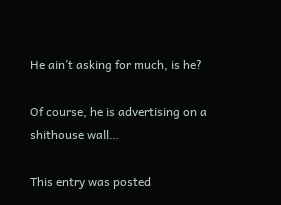He ain’t asking for much, is he?

Of course, he is advertising on a shithouse wall…

This entry was posted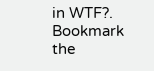in WTF?. Bookmark the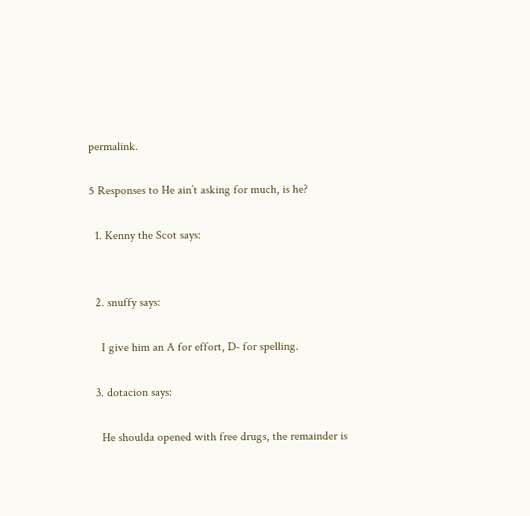permalink.

5 Responses to He ain’t asking for much, is he?

  1. Kenny the Scot says:


  2. snuffy says:

    I give him an A for effort, D- for spelling.

  3. dotacion says:

    He shoulda opened with free drugs, the remainder is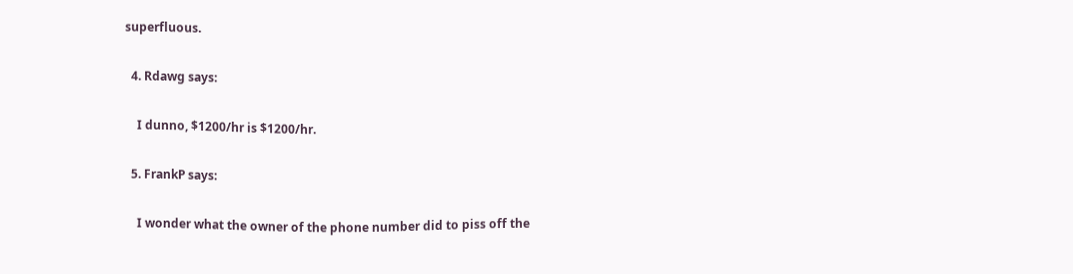superfluous.

  4. Rdawg says:

    I dunno, $1200/hr is $1200/hr.

  5. FrankP says:

    I wonder what the owner of the phone number did to piss off the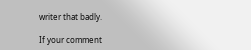writer that badly.

If your comment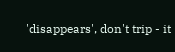'disappears', don't trip - it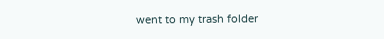went to my trash folder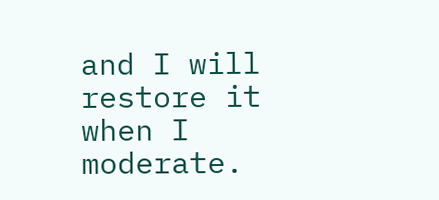and I will restore it when I moderate.